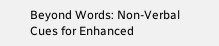Beyond Words: Non-Verbal Cues for Enhanced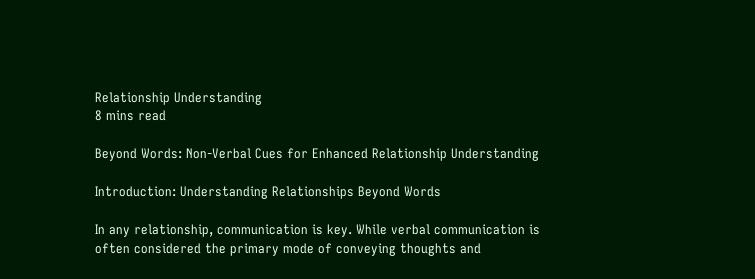Relationship Understanding
8 mins read

Beyond Words: Non-Verbal Cues for Enhanced Relationship Understanding

Introduction: Understanding Relationships Beyond Words

In any relationship, communication is key. While verbal communication is often considered the primary mode of conveying thoughts and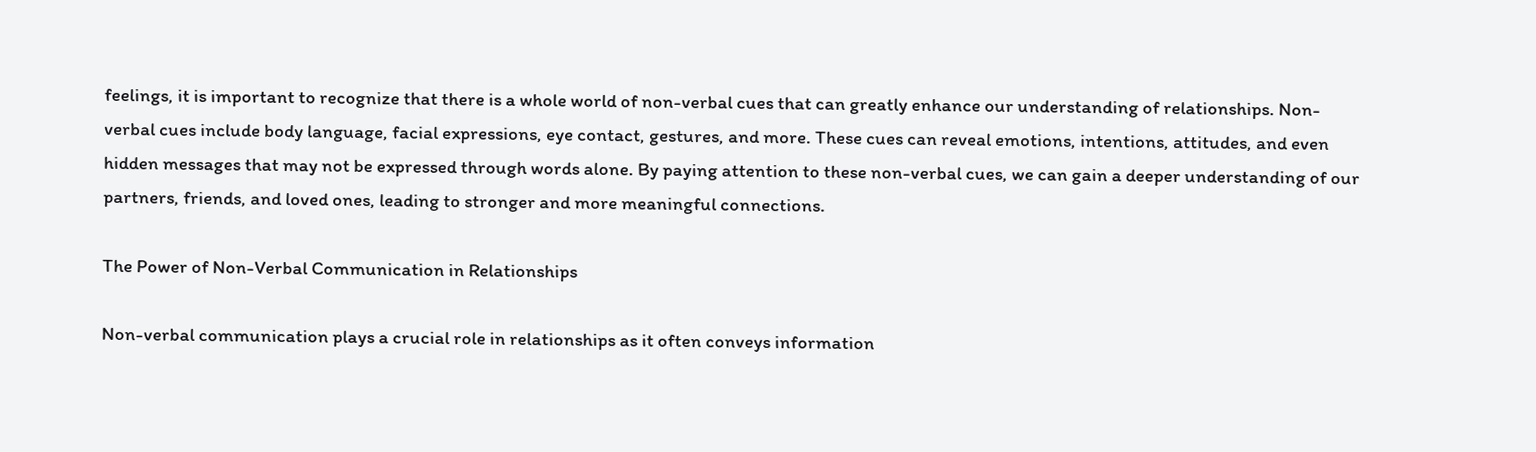feelings, it is important to recognize that there is a whole world of non-verbal cues that can greatly enhance our understanding of relationships. Non-verbal cues include body language, facial expressions, eye contact, gestures, and more. These cues can reveal emotions, intentions, attitudes, and even hidden messages that may not be expressed through words alone. By paying attention to these non-verbal cues, we can gain a deeper understanding of our partners, friends, and loved ones, leading to stronger and more meaningful connections.

The Power of Non-Verbal Communication in Relationships

Non-verbal communication plays a crucial role in relationships as it often conveys information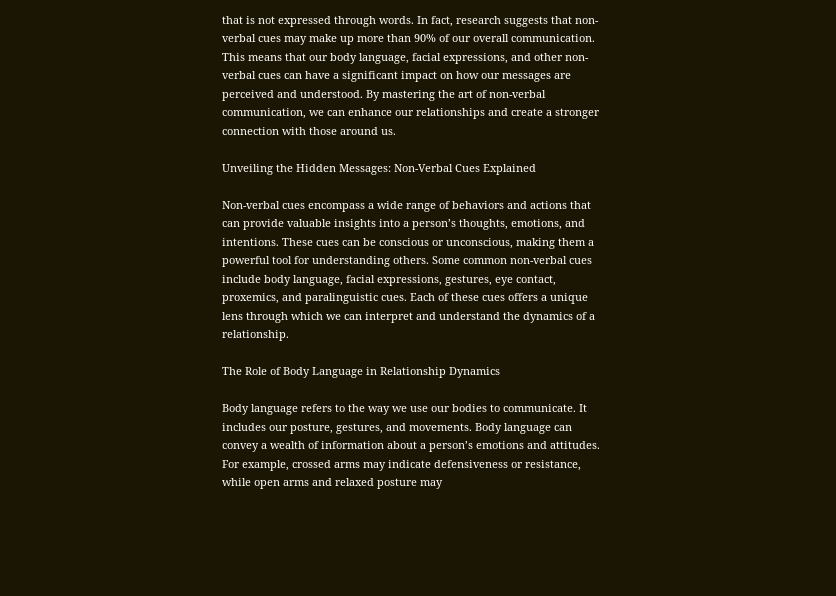that is not expressed through words. In fact, research suggests that non-verbal cues may make up more than 90% of our overall communication. This means that our body language, facial expressions, and other non-verbal cues can have a significant impact on how our messages are perceived and understood. By mastering the art of non-verbal communication, we can enhance our relationships and create a stronger connection with those around us.

Unveiling the Hidden Messages: Non-Verbal Cues Explained

Non-verbal cues encompass a wide range of behaviors and actions that can provide valuable insights into a person’s thoughts, emotions, and intentions. These cues can be conscious or unconscious, making them a powerful tool for understanding others. Some common non-verbal cues include body language, facial expressions, gestures, eye contact, proxemics, and paralinguistic cues. Each of these cues offers a unique lens through which we can interpret and understand the dynamics of a relationship.

The Role of Body Language in Relationship Dynamics

Body language refers to the way we use our bodies to communicate. It includes our posture, gestures, and movements. Body language can convey a wealth of information about a person’s emotions and attitudes. For example, crossed arms may indicate defensiveness or resistance, while open arms and relaxed posture may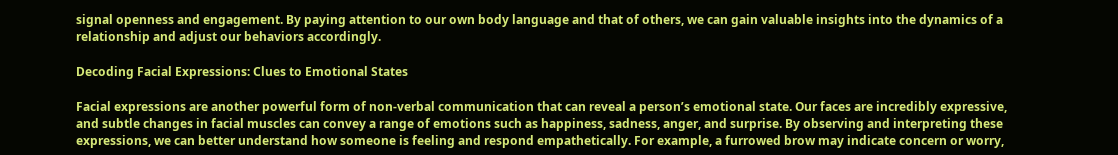signal openness and engagement. By paying attention to our own body language and that of others, we can gain valuable insights into the dynamics of a relationship and adjust our behaviors accordingly.

Decoding Facial Expressions: Clues to Emotional States

Facial expressions are another powerful form of non-verbal communication that can reveal a person’s emotional state. Our faces are incredibly expressive, and subtle changes in facial muscles can convey a range of emotions such as happiness, sadness, anger, and surprise. By observing and interpreting these expressions, we can better understand how someone is feeling and respond empathetically. For example, a furrowed brow may indicate concern or worry,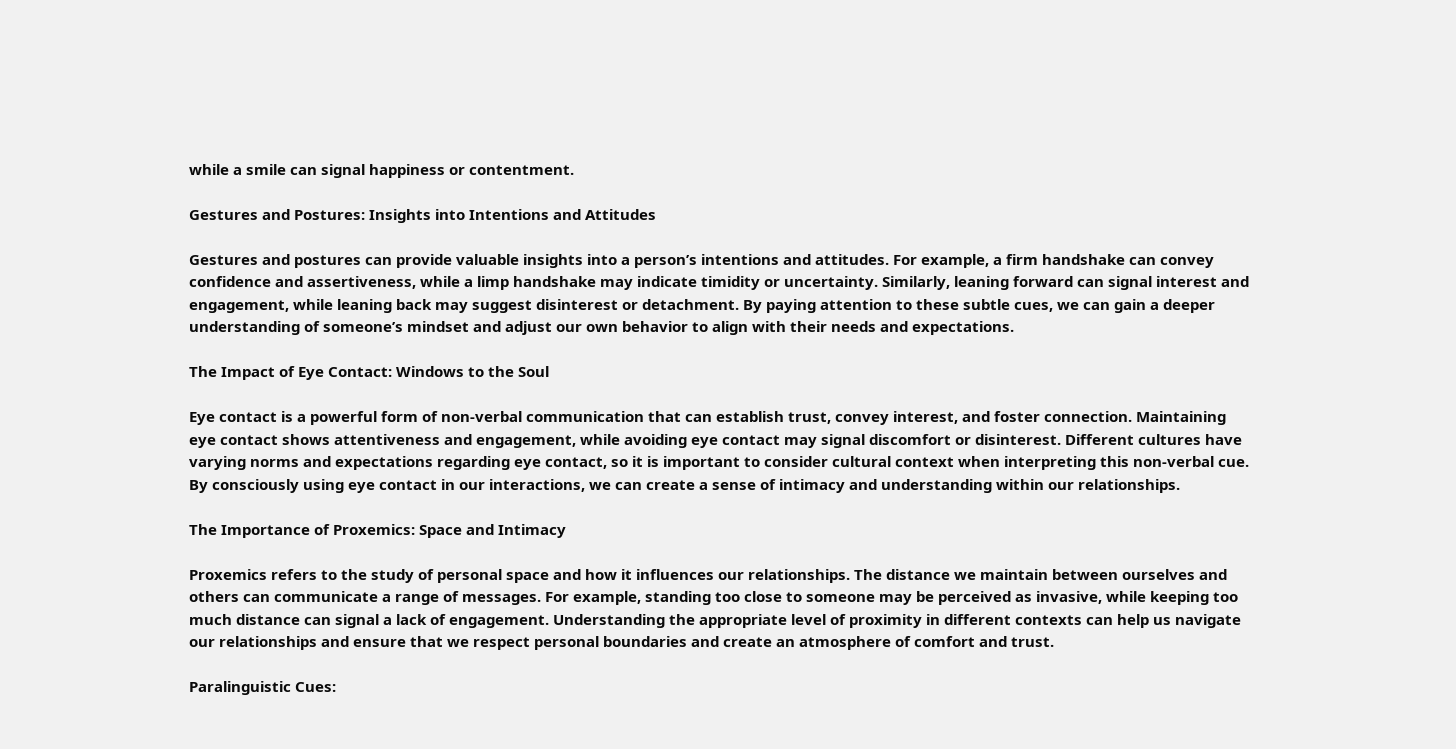while a smile can signal happiness or contentment.

Gestures and Postures: Insights into Intentions and Attitudes

Gestures and postures can provide valuable insights into a person’s intentions and attitudes. For example, a firm handshake can convey confidence and assertiveness, while a limp handshake may indicate timidity or uncertainty. Similarly, leaning forward can signal interest and engagement, while leaning back may suggest disinterest or detachment. By paying attention to these subtle cues, we can gain a deeper understanding of someone’s mindset and adjust our own behavior to align with their needs and expectations.

The Impact of Eye Contact: Windows to the Soul

Eye contact is a powerful form of non-verbal communication that can establish trust, convey interest, and foster connection. Maintaining eye contact shows attentiveness and engagement, while avoiding eye contact may signal discomfort or disinterest. Different cultures have varying norms and expectations regarding eye contact, so it is important to consider cultural context when interpreting this non-verbal cue. By consciously using eye contact in our interactions, we can create a sense of intimacy and understanding within our relationships.

The Importance of Proxemics: Space and Intimacy

Proxemics refers to the study of personal space and how it influences our relationships. The distance we maintain between ourselves and others can communicate a range of messages. For example, standing too close to someone may be perceived as invasive, while keeping too much distance can signal a lack of engagement. Understanding the appropriate level of proximity in different contexts can help us navigate our relationships and ensure that we respect personal boundaries and create an atmosphere of comfort and trust.

Paralinguistic Cues: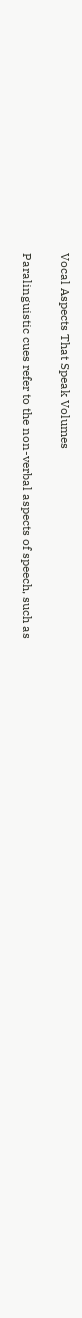Vocal Aspects That Speak Volumes

Paralinguistic cues refer to the non-verbal aspects of speech, such as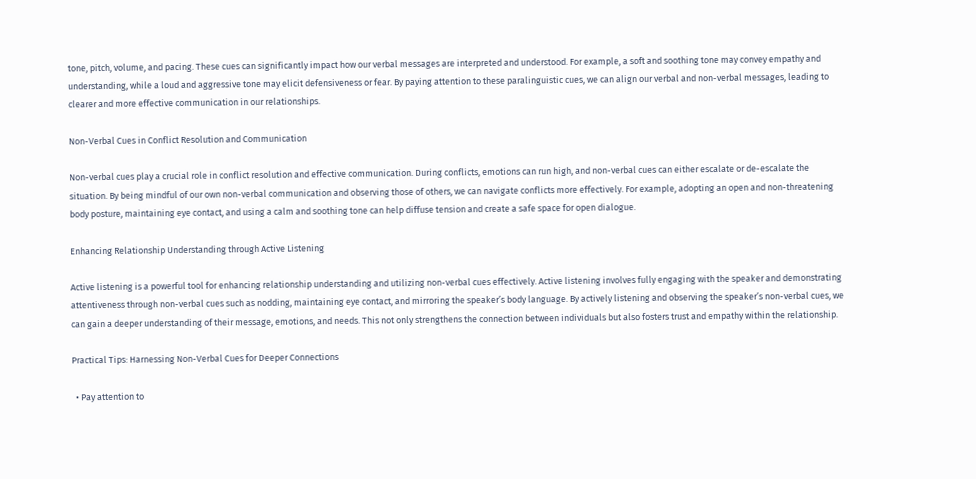tone, pitch, volume, and pacing. These cues can significantly impact how our verbal messages are interpreted and understood. For example, a soft and soothing tone may convey empathy and understanding, while a loud and aggressive tone may elicit defensiveness or fear. By paying attention to these paralinguistic cues, we can align our verbal and non-verbal messages, leading to clearer and more effective communication in our relationships.

Non-Verbal Cues in Conflict Resolution and Communication

Non-verbal cues play a crucial role in conflict resolution and effective communication. During conflicts, emotions can run high, and non-verbal cues can either escalate or de-escalate the situation. By being mindful of our own non-verbal communication and observing those of others, we can navigate conflicts more effectively. For example, adopting an open and non-threatening body posture, maintaining eye contact, and using a calm and soothing tone can help diffuse tension and create a safe space for open dialogue.

Enhancing Relationship Understanding through Active Listening

Active listening is a powerful tool for enhancing relationship understanding and utilizing non-verbal cues effectively. Active listening involves fully engaging with the speaker and demonstrating attentiveness through non-verbal cues such as nodding, maintaining eye contact, and mirroring the speaker’s body language. By actively listening and observing the speaker’s non-verbal cues, we can gain a deeper understanding of their message, emotions, and needs. This not only strengthens the connection between individuals but also fosters trust and empathy within the relationship.

Practical Tips: Harnessing Non-Verbal Cues for Deeper Connections

  • Pay attention to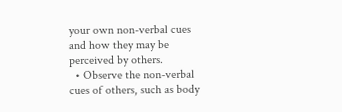your own non-verbal cues and how they may be perceived by others.
  • Observe the non-verbal cues of others, such as body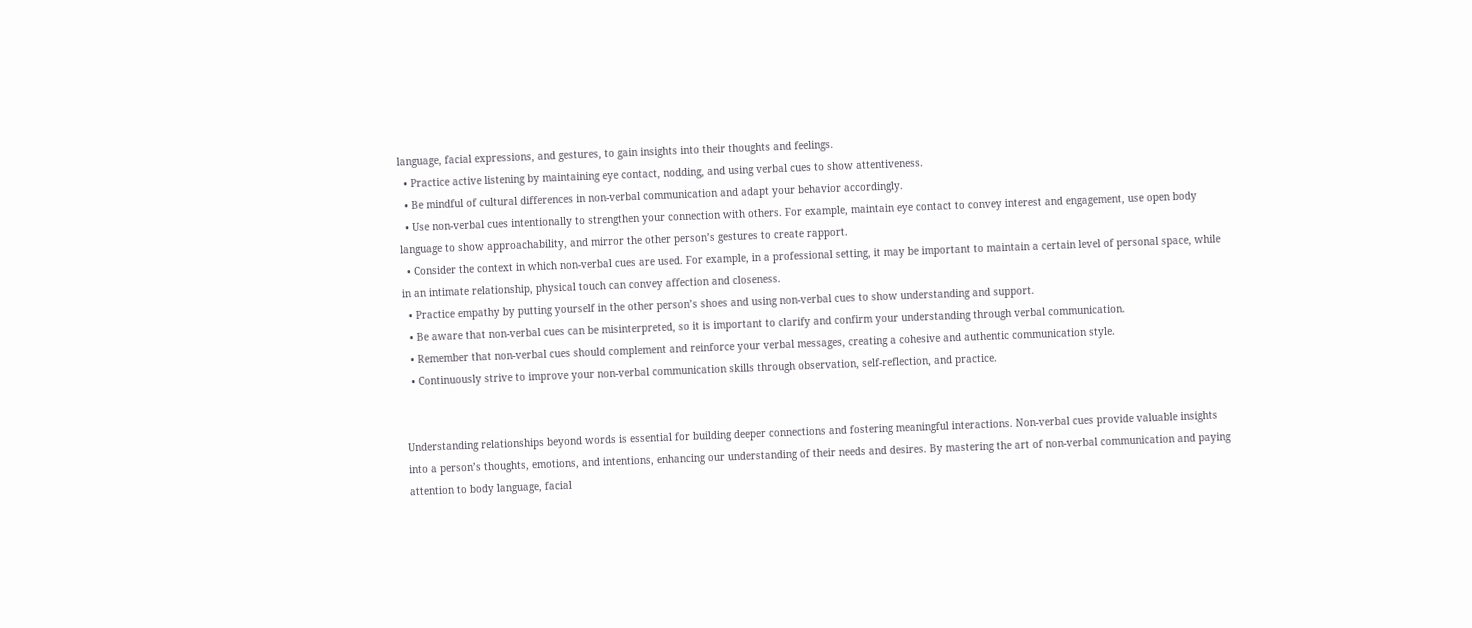language, facial expressions, and gestures, to gain insights into their thoughts and feelings.
  • Practice active listening by maintaining eye contact, nodding, and using verbal cues to show attentiveness.
  • Be mindful of cultural differences in non-verbal communication and adapt your behavior accordingly.
  • Use non-verbal cues intentionally to strengthen your connection with others. For example, maintain eye contact to convey interest and engagement, use open body language to show approachability, and mirror the other person’s gestures to create rapport.
  • Consider the context in which non-verbal cues are used. For example, in a professional setting, it may be important to maintain a certain level of personal space, while in an intimate relationship, physical touch can convey affection and closeness.
  • Practice empathy by putting yourself in the other person’s shoes and using non-verbal cues to show understanding and support.
  • Be aware that non-verbal cues can be misinterpreted, so it is important to clarify and confirm your understanding through verbal communication.
  • Remember that non-verbal cues should complement and reinforce your verbal messages, creating a cohesive and authentic communication style.
  • Continuously strive to improve your non-verbal communication skills through observation, self-reflection, and practice.


Understanding relationships beyond words is essential for building deeper connections and fostering meaningful interactions. Non-verbal cues provide valuable insights into a person’s thoughts, emotions, and intentions, enhancing our understanding of their needs and desires. By mastering the art of non-verbal communication and paying attention to body language, facial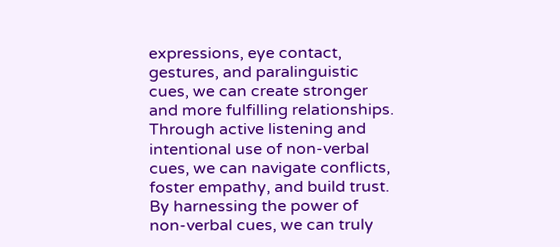expressions, eye contact, gestures, and paralinguistic cues, we can create stronger and more fulfilling relationships. Through active listening and intentional use of non-verbal cues, we can navigate conflicts, foster empathy, and build trust. By harnessing the power of non-verbal cues, we can truly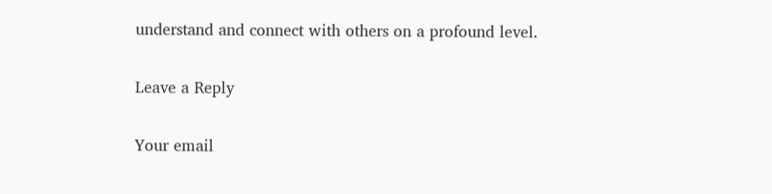understand and connect with others on a profound level.

Leave a Reply

Your email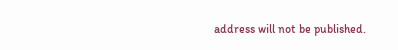address will not be published.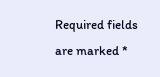Required fields are marked *